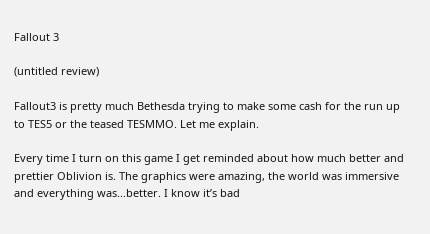Fallout 3

(untitled review)

Fallout3 is pretty much Bethesda trying to make some cash for the run up to TES5 or the teased TESMMO. Let me explain.

Every time I turn on this game I get reminded about how much better and prettier Oblivion is. The graphics were amazing, the world was immersive and everything was...better. I know it’s bad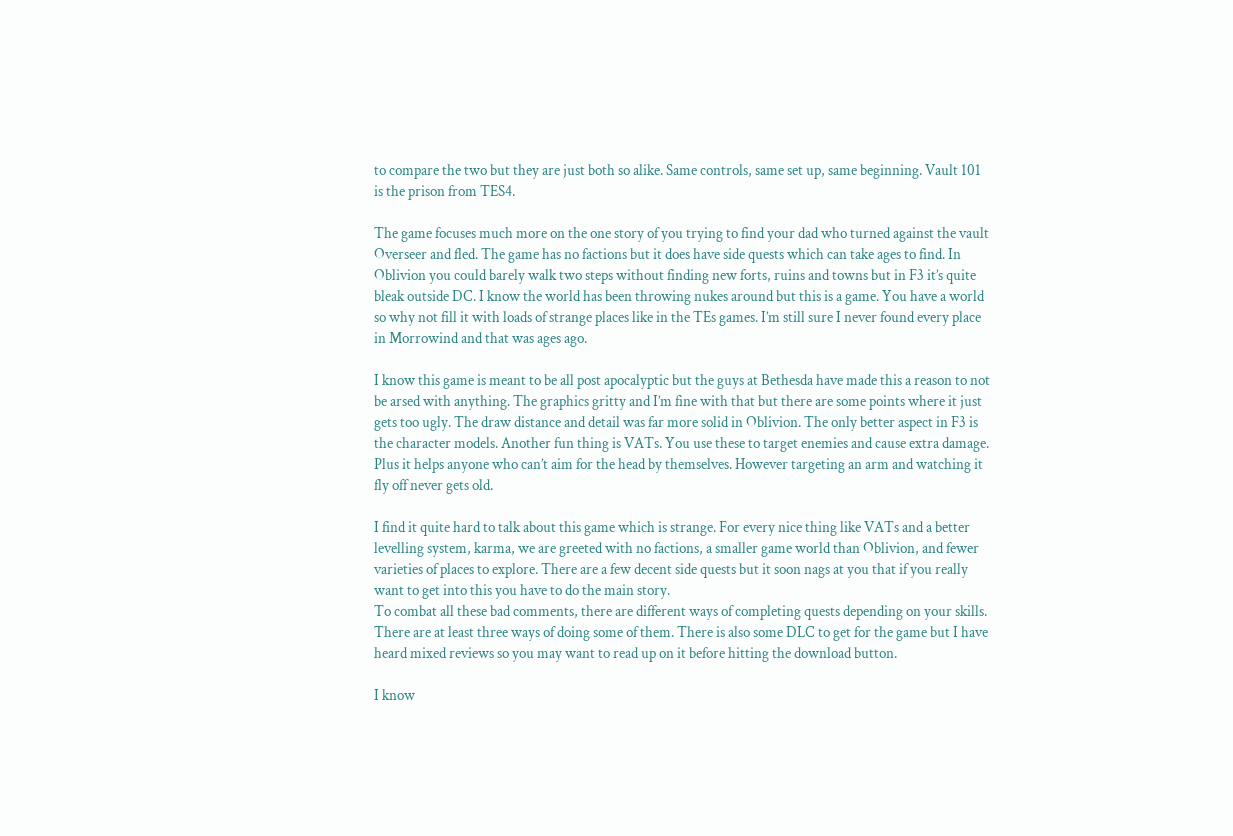to compare the two but they are just both so alike. Same controls, same set up, same beginning. Vault 101 is the prison from TES4.

The game focuses much more on the one story of you trying to find your dad who turned against the vault Overseer and fled. The game has no factions but it does have side quests which can take ages to find. In Oblivion you could barely walk two steps without finding new forts, ruins and towns but in F3 it’s quite bleak outside DC. I know the world has been throwing nukes around but this is a game. You have a world so why not fill it with loads of strange places like in the TEs games. I’m still sure I never found every place in Morrowind and that was ages ago.

I know this game is meant to be all post apocalyptic but the guys at Bethesda have made this a reason to not be arsed with anything. The graphics gritty and I’m fine with that but there are some points where it just gets too ugly. The draw distance and detail was far more solid in Oblivion. The only better aspect in F3 is the character models. Another fun thing is VATs. You use these to target enemies and cause extra damage. Plus it helps anyone who can’t aim for the head by themselves. However targeting an arm and watching it fly off never gets old.

I find it quite hard to talk about this game which is strange. For every nice thing like VATs and a better levelling system, karma, we are greeted with no factions, a smaller game world than Oblivion, and fewer varieties of places to explore. There are a few decent side quests but it soon nags at you that if you really want to get into this you have to do the main story.
To combat all these bad comments, there are different ways of completing quests depending on your skills. There are at least three ways of doing some of them. There is also some DLC to get for the game but I have heard mixed reviews so you may want to read up on it before hitting the download button.

I know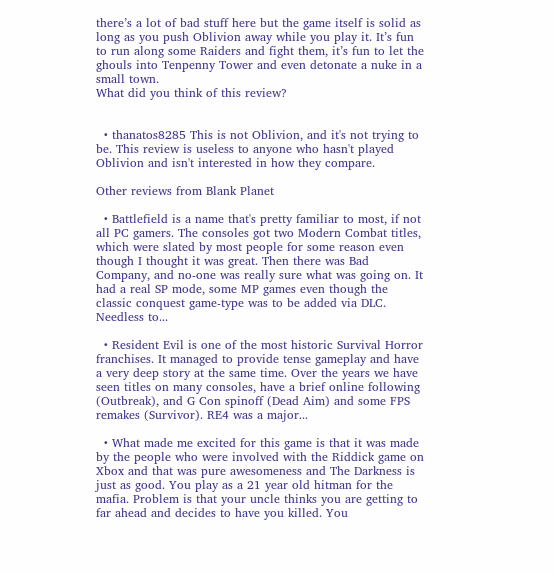there’s a lot of bad stuff here but the game itself is solid as long as you push Oblivion away while you play it. It’s fun to run along some Raiders and fight them, it’s fun to let the ghouls into Tenpenny Tower and even detonate a nuke in a small town.
What did you think of this review?


  • thanatos8285 This is not Oblivion, and it's not trying to be. This review is useless to anyone who hasn't played Oblivion and isn't interested in how they compare.

Other reviews from Blank Planet

  • Battlefield is a name that's pretty familiar to most, if not all PC gamers. The consoles got two Modern Combat titles, which were slated by most people for some reason even though I thought it was great. Then there was Bad Company, and no-one was really sure what was going on. It had a real SP mode, some MP games even though the classic conquest game-type was to be added via DLC. Needless to...

  • Resident Evil is one of the most historic Survival Horror franchises. It managed to provide tense gameplay and have a very deep story at the same time. Over the years we have seen titles on many consoles, have a brief online following (Outbreak), and G Con spinoff (Dead Aim) and some FPS remakes (Survivor). RE4 was a major...

  • What made me excited for this game is that it was made by the people who were involved with the Riddick game on Xbox and that was pure awesomeness and The Darkness is just as good. You play as a 21 year old hitman for the mafia. Problem is that your uncle thinks you are getting to far ahead and decides to have you killed. You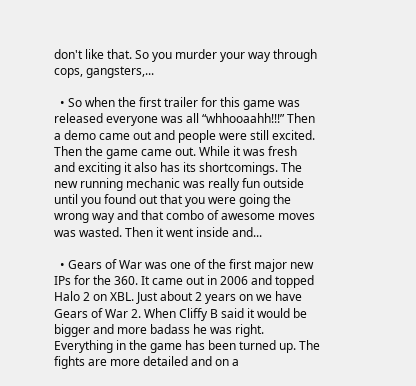don't like that. So you murder your way through cops, gangsters,...

  • So when the first trailer for this game was released everyone was all “whhooaahh!!!” Then a demo came out and people were still excited. Then the game came out. While it was fresh and exciting it also has its shortcomings. The new running mechanic was really fun outside until you found out that you were going the wrong way and that combo of awesome moves was wasted. Then it went inside and...

  • Gears of War was one of the first major new IPs for the 360. It came out in 2006 and topped Halo 2 on XBL. Just about 2 years on we have Gears of War 2. When Cliffy B said it would be bigger and more badass he was right. Everything in the game has been turned up. The fights are more detailed and on a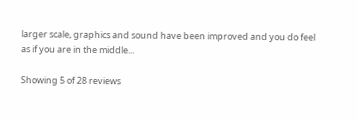larger scale, graphics and sound have been improved and you do feel as if you are in the middle...

Showing 5 of 28 reviews